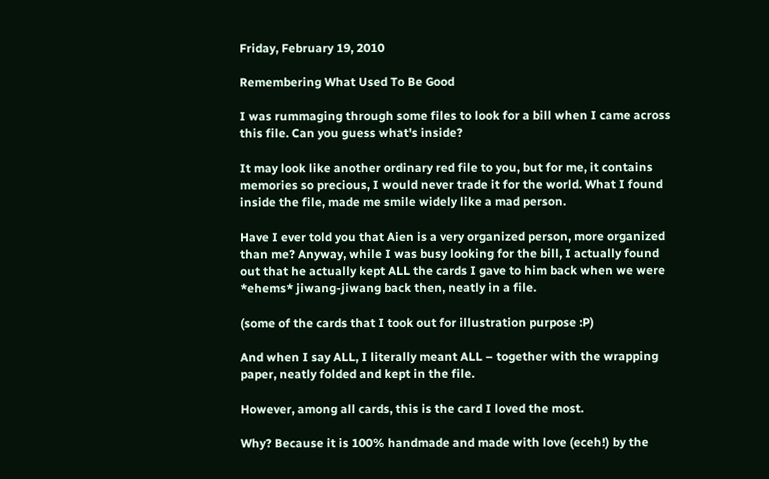Friday, February 19, 2010

Remembering What Used To Be Good

I was rummaging through some files to look for a bill when I came across this file. Can you guess what's inside?

It may look like another ordinary red file to you, but for me, it contains memories so precious, I would never trade it for the world. What I found inside the file, made me smile widely like a mad person.

Have I ever told you that Aien is a very organized person, more organized than me? Anyway, while I was busy looking for the bill, I actually found out that he actually kept ALL the cards I gave to him back when we were *ehems* jiwang-jiwang back then, neatly in a file.

(some of the cards that I took out for illustration purpose :P)

And when I say ALL, I literally meant ALL – together with the wrapping paper, neatly folded and kept in the file.

However, among all cards, this is the card I loved the most.

Why? Because it is 100% handmade and made with love (eceh!) by the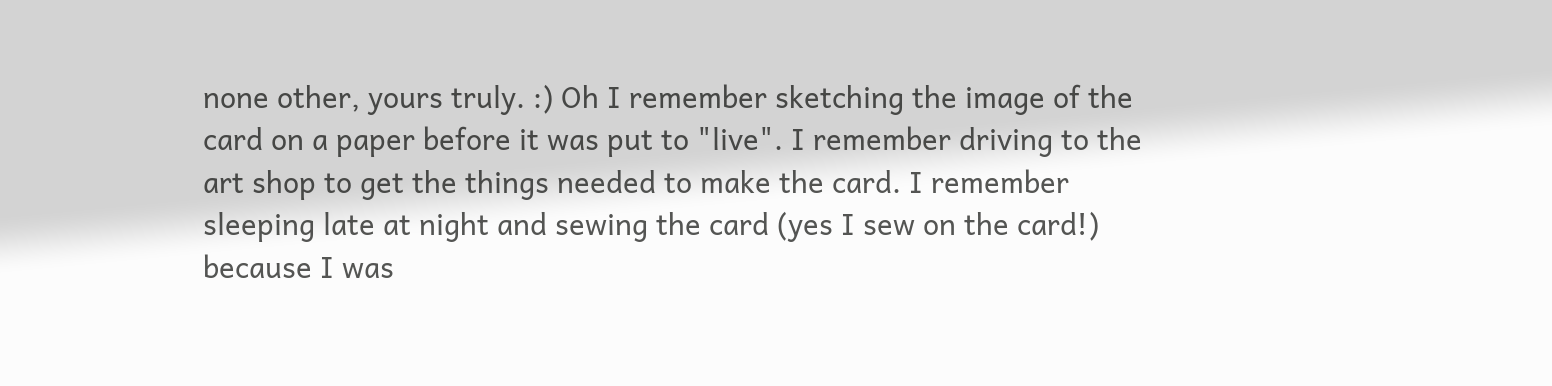none other, yours truly. :) Oh I remember sketching the image of the card on a paper before it was put to "live". I remember driving to the art shop to get the things needed to make the card. I remember sleeping late at night and sewing the card (yes I sew on the card!) because I was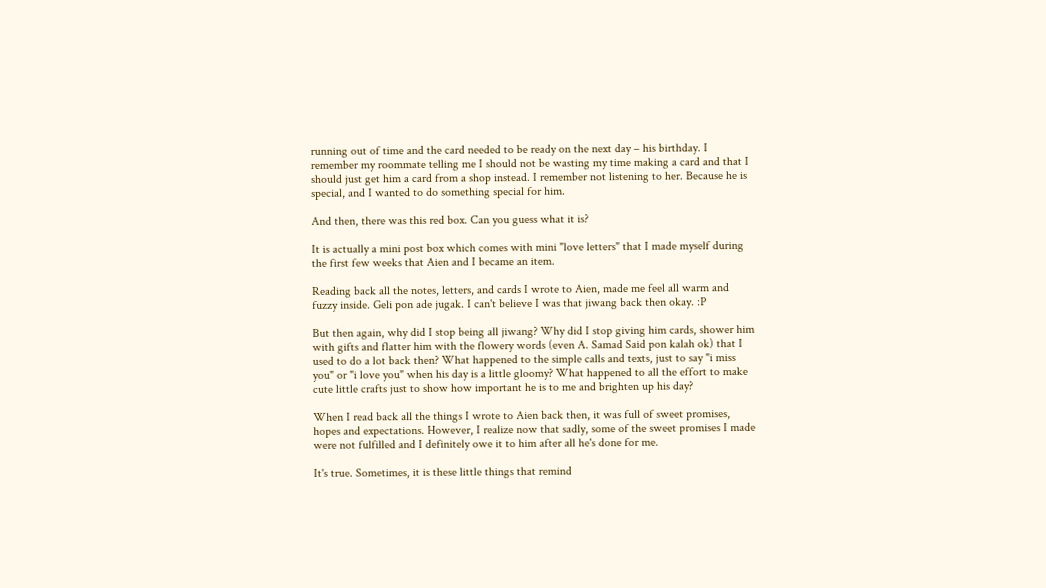running out of time and the card needed to be ready on the next day – his birthday. I remember my roommate telling me I should not be wasting my time making a card and that I should just get him a card from a shop instead. I remember not listening to her. Because he is special, and I wanted to do something special for him.

And then, there was this red box. Can you guess what it is?

It is actually a mini post box which comes with mini "love letters" that I made myself during the first few weeks that Aien and I became an item.

Reading back all the notes, letters, and cards I wrote to Aien, made me feel all warm and fuzzy inside. Geli pon ade jugak. I can't believe I was that jiwang back then okay. :P

But then again, why did I stop being all jiwang? Why did I stop giving him cards, shower him with gifts and flatter him with the flowery words (even A. Samad Said pon kalah ok) that I used to do a lot back then? What happened to the simple calls and texts, just to say "i miss you" or "i love you" when his day is a little gloomy? What happened to all the effort to make cute little crafts just to show how important he is to me and brighten up his day?

When I read back all the things I wrote to Aien back then, it was full of sweet promises, hopes and expectations. However, I realize now that sadly, some of the sweet promises I made were not fulfilled and I definitely owe it to him after all he's done for me.

It's true. Sometimes, it is these little things that remind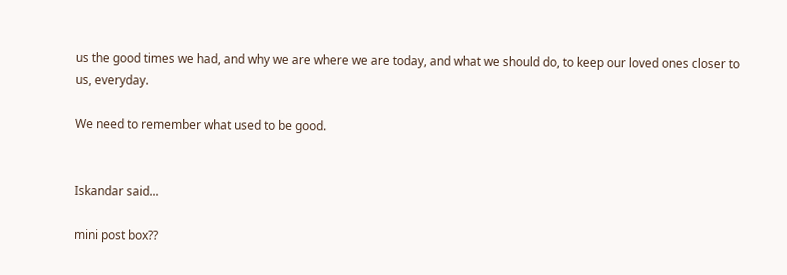us the good times we had, and why we are where we are today, and what we should do, to keep our loved ones closer to us, everyday.

We need to remember what used to be good.


Iskandar said...

mini post box??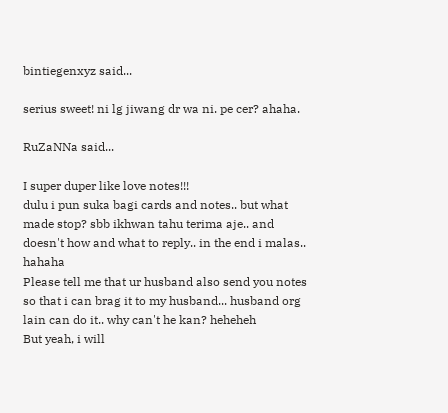bintiegenxyz said...

serius sweet! ni lg jiwang dr wa ni. pe cer? ahaha.

RuZaNNa said...

I super duper like love notes!!!
dulu i pun suka bagi cards and notes.. but what made stop? sbb ikhwan tahu terima aje.. and doesn't how and what to reply.. in the end i malas.. hahaha
Please tell me that ur husband also send you notes so that i can brag it to my husband... husband org lain can do it.. why can't he kan? heheheh
But yeah, i will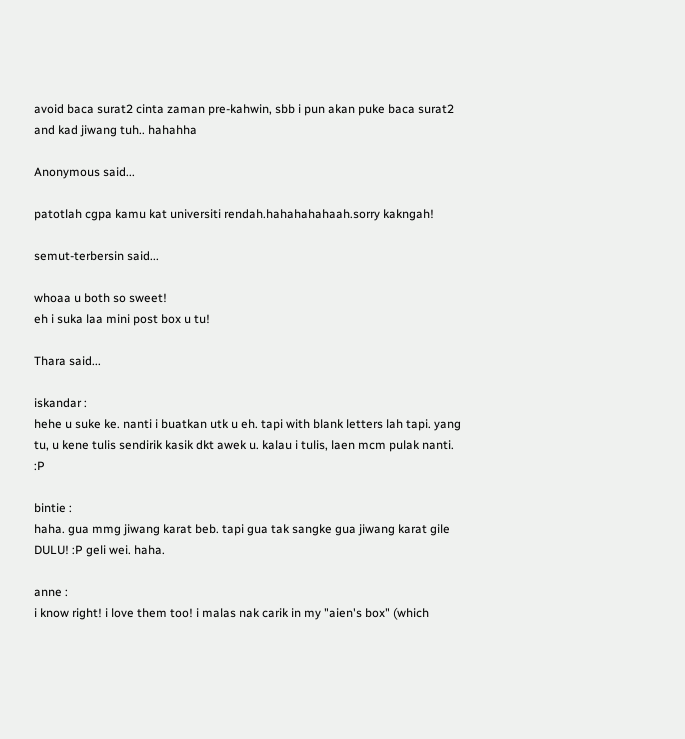avoid baca surat2 cinta zaman pre-kahwin, sbb i pun akan puke baca surat2 and kad jiwang tuh.. hahahha

Anonymous said...

patotlah cgpa kamu kat universiti rendah.hahahahahaah.sorry kakngah!

semut-terbersin said...

whoaa u both so sweet!
eh i suka laa mini post box u tu!

Thara said...

iskandar :
hehe u suke ke. nanti i buatkan utk u eh. tapi with blank letters lah tapi. yang tu, u kene tulis sendirik kasik dkt awek u. kalau i tulis, laen mcm pulak nanti. :P

bintie :
haha. gua mmg jiwang karat beb. tapi gua tak sangke gua jiwang karat gile DULU! :P geli wei. haha.

anne :
i know right! i love them too! i malas nak carik in my "aien's box" (which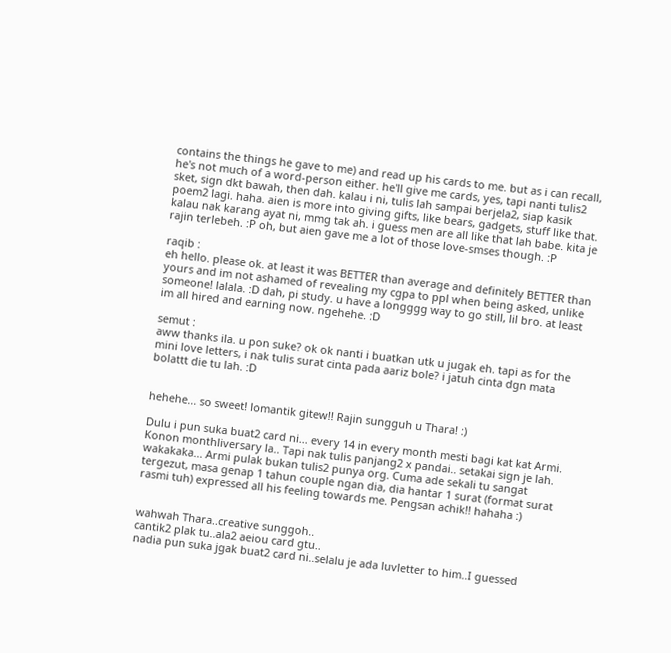contains the things he gave to me) and read up his cards to me. but as i can recall, he's not much of a word-person either. he'll give me cards, yes, tapi nanti tulis2 sket, sign dkt bawah, then dah. kalau i ni, tulis lah sampai berjela2, siap kasik poem2 lagi. haha. aien is more into giving gifts, like bears, gadgets, stuff like that. kalau nak karang ayat ni, mmg tak ah. i guess men are all like that lah babe. kita je rajin terlebeh. :P oh, but aien gave me a lot of those love-smses though. :P

raqib :
eh hello. please ok. at least it was BETTER than average and definitely BETTER than yours and im not ashamed of revealing my cgpa to ppl when being asked, unlike someone! lalala. :D dah, pi study. u have a longggg way to go still, lil bro. at least im all hired and earning now. ngehehe. :D

semut :
aww thanks ila. u pon suke? ok ok nanti i buatkan utk u jugak eh. tapi as for the mini love letters, i nak tulis surat cinta pada aariz bole? i jatuh cinta dgn mata bolattt die tu lah. :D


hehehe... so sweet! lomantik gitew!! Rajin sungguh u Thara! :)

Dulu i pun suka buat2 card ni... every 14 in every month mesti bagi kat kat Armi. Konon monthliversary la.. Tapi nak tulis panjang2 x pandai.. setakai sign je lah. wakakaka... Armi pulak bukan tulis2 punya org. Cuma ade sekali tu sangat tergezut, masa genap 1 tahun couple ngan dia, dia hantar 1 surat (format surat rasmi tuh) expressed all his feeling towards me. Pengsan achik!! hahaha :)


wahwah Thara..creative sunggoh..
cantik2 plak tu..ala2 aeiou card gtu..
nadia pun suka jgak buat2 card ni..selalu je ada luvletter to him..I guessed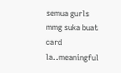semua gurls mmg suka buat card la..meaningful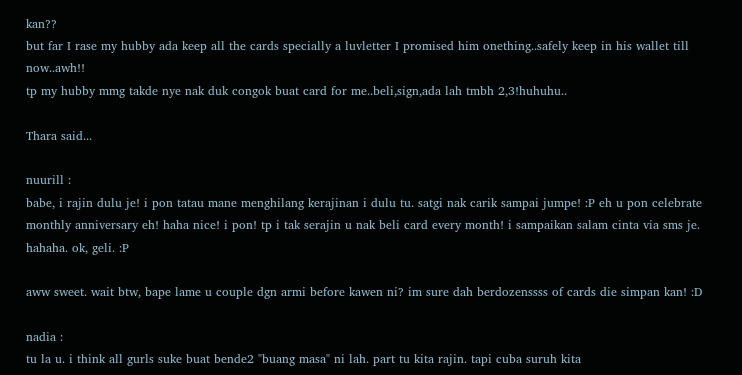kan??
but far I rase my hubby ada keep all the cards specially a luvletter I promised him onething..safely keep in his wallet till now..awh!!
tp my hubby mmg takde nye nak duk congok buat card for me..beli,sign,ada lah tmbh 2,3!huhuhu..

Thara said...

nuurill :
babe, i rajin dulu je! i pon tatau mane menghilang kerajinan i dulu tu. satgi nak carik sampai jumpe! :P eh u pon celebrate monthly anniversary eh! haha nice! i pon! tp i tak serajin u nak beli card every month! i sampaikan salam cinta via sms je. hahaha. ok, geli. :P

aww sweet. wait btw, bape lame u couple dgn armi before kawen ni? im sure dah berdozenssss of cards die simpan kan! :D

nadia :
tu la u. i think all gurls suke buat bende2 "buang masa" ni lah. part tu kita rajin. tapi cuba suruh kita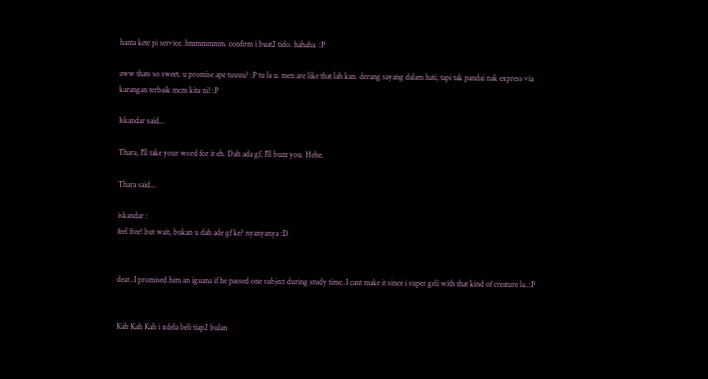hanta kete pi service. hmmmmmm. confirm i buat2 tido. hahaha. :P

aww thats so sweet. u promise ape tuuuu? :P tu la u. men are like that lah kan. derang sayang dalam hati, tapi tak pandai nak express via karangan terbaik mcm kita ni! :P

Iskandar said...

Thara, I'll take your word for it eh. Dah ada gf, I'll buzz you. Hehe.

Thara said...

iskandar :
feel free! but wait, bukan u dah ade gf ke? nyanyanya :D


dear..I promised him an iguana if he passed one subject during study time..I cant make it since i super geli with that kind of creature la..:P


Kah Kah Kah i xdela beli tiap2 bulan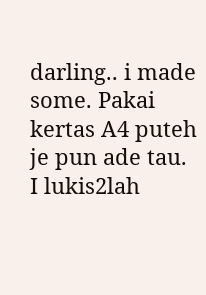darling.. i made some. Pakai kertas A4 puteh je pun ade tau. I lukis2lah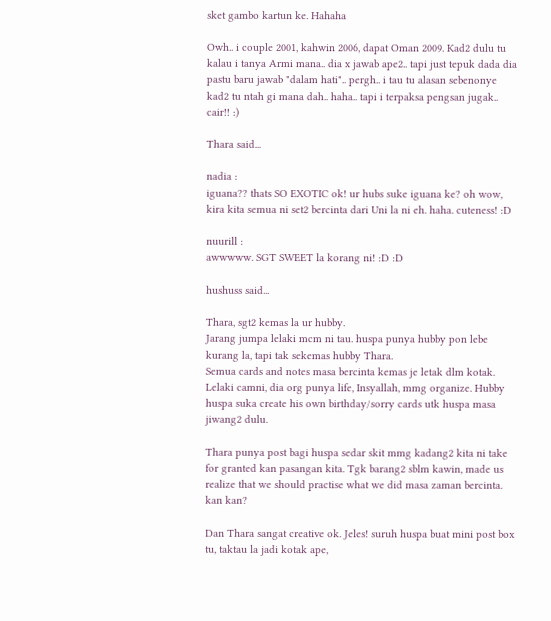sket gambo kartun ke. Hahaha

Owh.. i couple 2001, kahwin 2006, dapat Oman 2009. Kad2 dulu tu kalau i tanya Armi mana.. dia x jawab ape2.. tapi just tepuk dada dia pastu baru jawab "dalam hati".. pergh.. i tau tu alasan sebenonye kad2 tu ntah gi mana dah.. haha.. tapi i terpaksa pengsan jugak.. cair!! :)

Thara said...

nadia :
iguana?? thats SO EXOTIC ok! ur hubs suke iguana ke? oh wow, kira kita semua ni set2 bercinta dari Uni la ni eh. haha. cuteness! :D

nuurill :
awwwww. SGT SWEET la korang ni! :D :D

hushuss said...

Thara, sgt2 kemas la ur hubby.
Jarang jumpa lelaki mcm ni tau. huspa punya hubby pon lebe kurang la, tapi tak sekemas hubby Thara.
Semua cards and notes masa bercinta kemas je letak dlm kotak. Lelaki camni, dia org punya life, Insyallah, mmg organize. Hubby huspa suka create his own birthday/sorry cards utk huspa masa jiwang2 dulu.

Thara punya post bagi huspa sedar skit mmg kadang2 kita ni take for granted kan pasangan kita. Tgk barang2 sblm kawin, made us realize that we should practise what we did masa zaman bercinta. kan kan?

Dan Thara sangat creative ok. Jeles! suruh huspa buat mini post box tu, taktau la jadi kotak ape,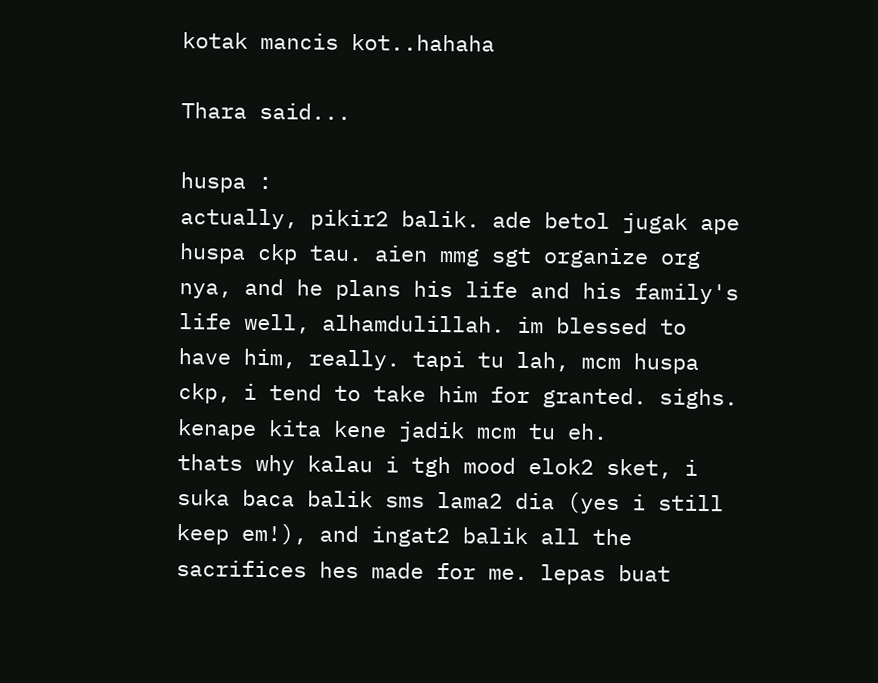kotak mancis kot..hahaha

Thara said...

huspa :
actually, pikir2 balik. ade betol jugak ape huspa ckp tau. aien mmg sgt organize org nya, and he plans his life and his family's life well, alhamdulillah. im blessed to have him, really. tapi tu lah, mcm huspa ckp, i tend to take him for granted. sighs. kenape kita kene jadik mcm tu eh.
thats why kalau i tgh mood elok2 sket, i suka baca balik sms lama2 dia (yes i still keep em!), and ingat2 balik all the sacrifices hes made for me. lepas buat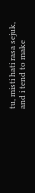tu, misti hati rasa sejuk, and i tend to make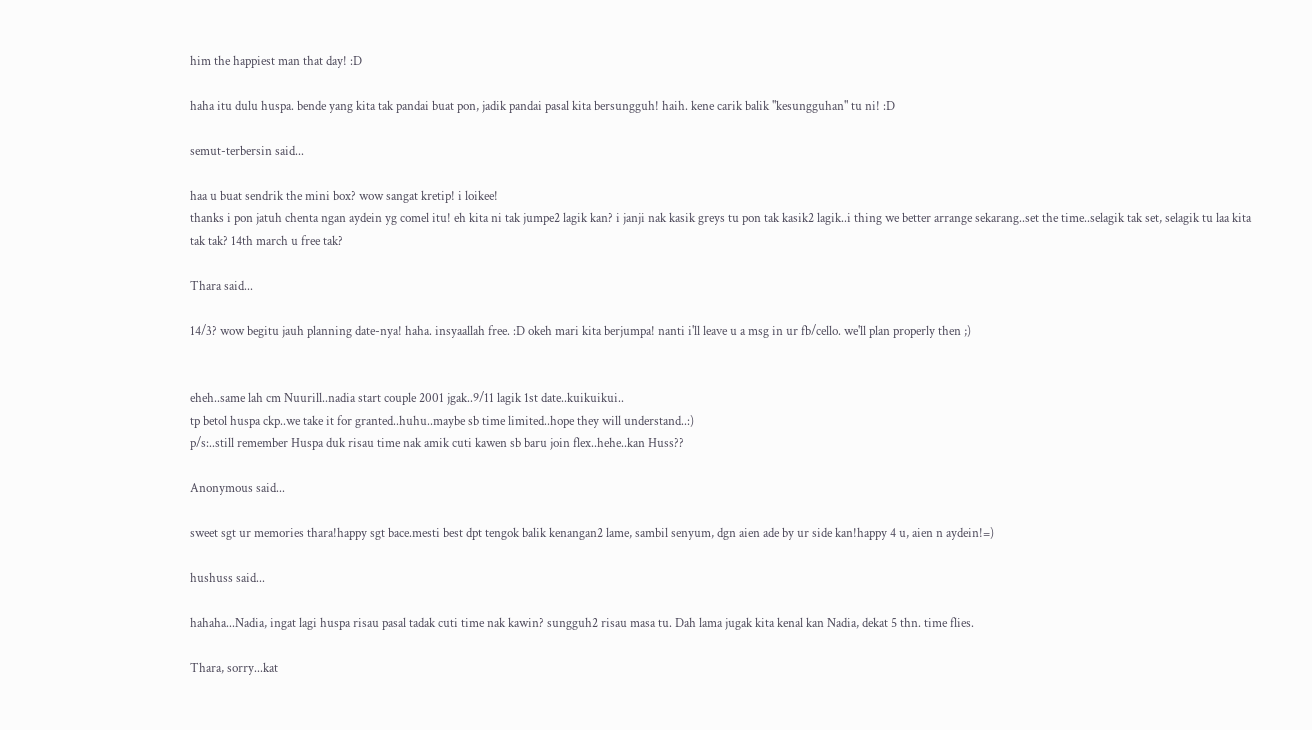him the happiest man that day! :D

haha itu dulu huspa. bende yang kita tak pandai buat pon, jadik pandai pasal kita bersungguh! haih. kene carik balik "kesungguhan" tu ni! :D

semut-terbersin said...

haa u buat sendrik the mini box? wow sangat kretip! i loikee!
thanks i pon jatuh chenta ngan aydein yg comel itu! eh kita ni tak jumpe2 lagik kan? i janji nak kasik greys tu pon tak kasik2 lagik..i thing we better arrange sekarang..set the time..selagik tak set, selagik tu laa kita tak tak? 14th march u free tak?

Thara said...

14/3? wow begitu jauh planning date-nya! haha. insyaallah free. :D okeh mari kita berjumpa! nanti i'll leave u a msg in ur fb/cello. we'll plan properly then ;)


eheh..same lah cm Nuurill..nadia start couple 2001 jgak..9/11 lagik 1st date..kuikuikui..
tp betol huspa ckp..we take it for granted..huhu..maybe sb time limited..hope they will understand..:)
p/s:..still remember Huspa duk risau time nak amik cuti kawen sb baru join flex..hehe..kan Huss??

Anonymous said...

sweet sgt ur memories thara!happy sgt bace.mesti best dpt tengok balik kenangan2 lame, sambil senyum, dgn aien ade by ur side kan!happy 4 u, aien n aydein!=)

hushuss said...

hahaha...Nadia, ingat lagi huspa risau pasal tadak cuti time nak kawin? sungguh2 risau masa tu. Dah lama jugak kita kenal kan Nadia, dekat 5 thn. time flies.

Thara, sorry...kat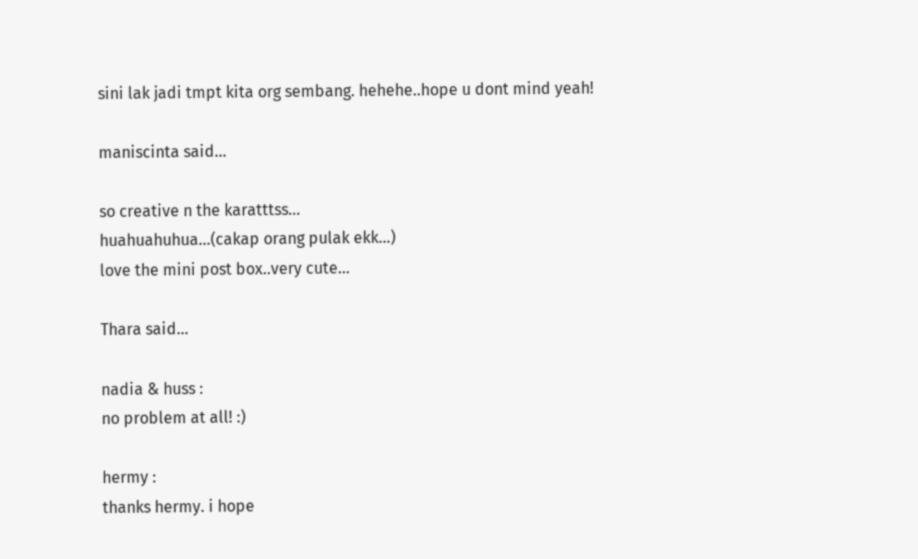sini lak jadi tmpt kita org sembang. hehehe..hope u dont mind yeah!

maniscinta said...

so creative n the karatttss...
huahuahuhua...(cakap orang pulak ekk...)
love the mini post box..very cute...

Thara said...

nadia & huss :
no problem at all! :)

hermy :
thanks hermy. i hope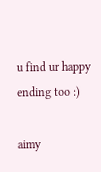u find ur happy ending too :)

aimy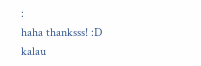:
haha thanksss! :D kalau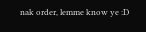nak order, lemme know ye :D